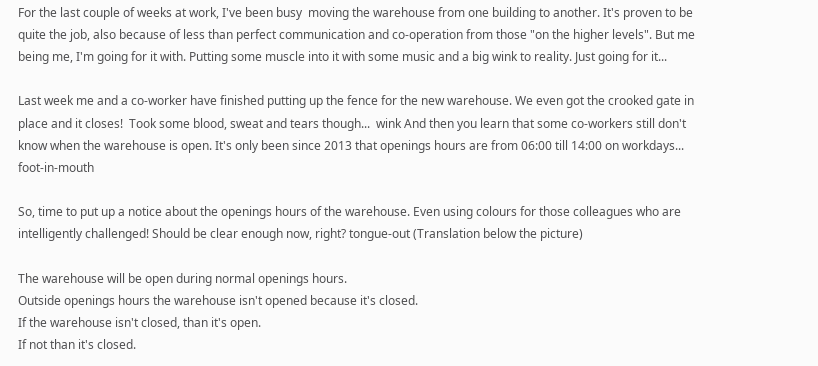For the last couple of weeks at work, I've been busy  moving the warehouse from one building to another. It's proven to be quite the job, also because of less than perfect communication and co-operation from those "on the higher levels". But me being me, I'm going for it with. Putting some muscle into it with some music and a big wink to reality. Just going for it...

Last week me and a co-worker have finished putting up the fence for the new warehouse. We even got the crooked gate in place and it closes!  Took some blood, sweat and tears though...  wink And then you learn that some co-workers still don't know when the warehouse is open. It's only been since 2013 that openings hours are from 06:00 till 14:00 on workdays...  foot-in-mouth

So, time to put up a notice about the openings hours of the warehouse. Even using colours for those colleagues who are intelligently challenged! Should be clear enough now, right? tongue-out (Translation below the picture)

The warehouse will be open during normal openings hours.
Outside openings hours the warehouse isn't opened because it's closed.
If the warehouse isn't closed, than it's open.
If not than it's closed.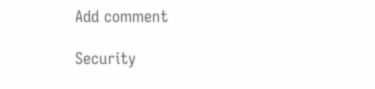Add comment

Security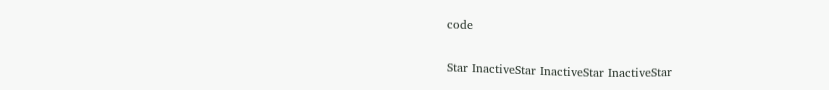code

Star InactiveStar InactiveStar InactiveStar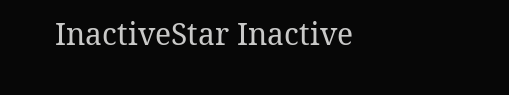InactiveStar Inactive